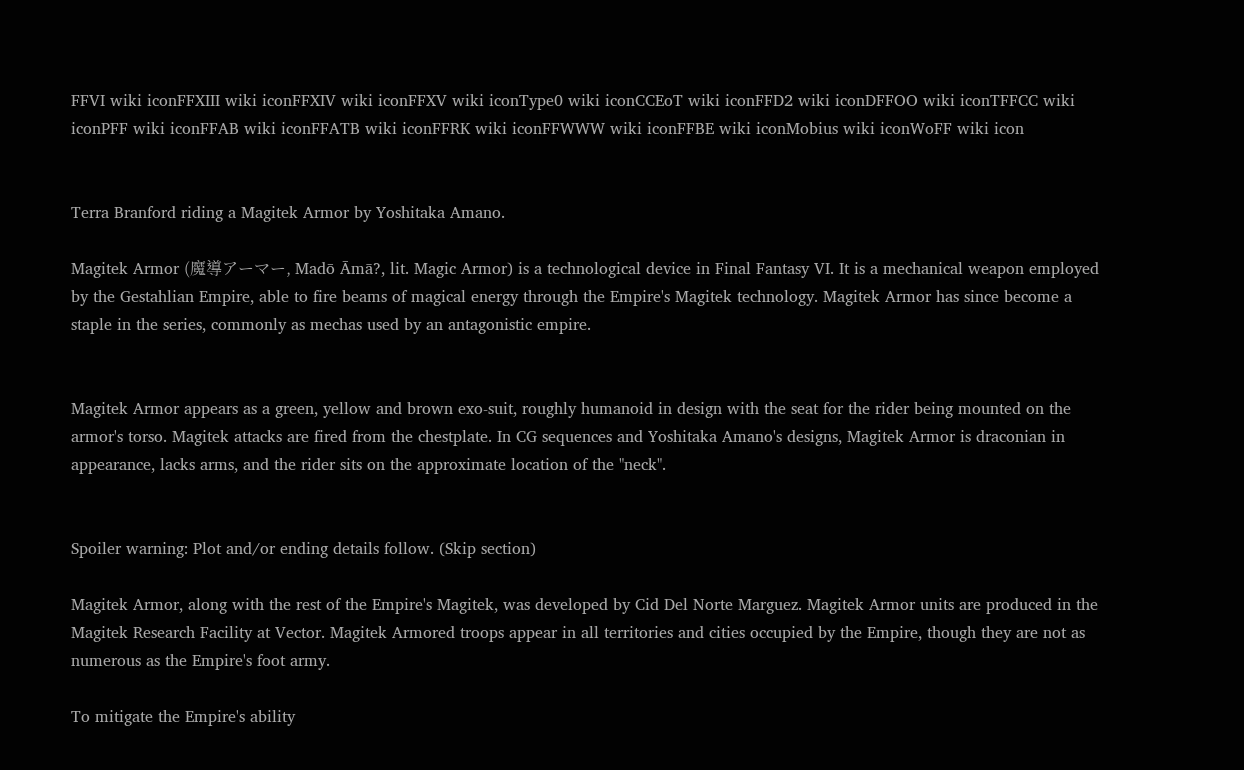FFVI wiki iconFFXIII wiki iconFFXIV wiki iconFFXV wiki iconType0 wiki iconCCEoT wiki iconFFD2 wiki iconDFFOO wiki iconTFFCC wiki iconPFF wiki iconFFAB wiki iconFFATB wiki iconFFRK wiki iconFFWWW wiki iconFFBE wiki iconMobius wiki iconWoFF wiki icon


Terra Branford riding a Magitek Armor by Yoshitaka Amano.

Magitek Armor (魔導アーマー, Madō Āmā?, lit. Magic Armor) is a technological device in Final Fantasy VI. It is a mechanical weapon employed by the Gestahlian Empire, able to fire beams of magical energy through the Empire's Magitek technology. Magitek Armor has since become a staple in the series, commonly as mechas used by an antagonistic empire.


Magitek Armor appears as a green, yellow and brown exo-suit, roughly humanoid in design with the seat for the rider being mounted on the armor's torso. Magitek attacks are fired from the chestplate. In CG sequences and Yoshitaka Amano's designs, Magitek Armor is draconian in appearance, lacks arms, and the rider sits on the approximate location of the "neck".


Spoiler warning: Plot and/or ending details follow. (Skip section)

Magitek Armor, along with the rest of the Empire's Magitek, was developed by Cid Del Norte Marguez. Magitek Armor units are produced in the Magitek Research Facility at Vector. Magitek Armored troops appear in all territories and cities occupied by the Empire, though they are not as numerous as the Empire's foot army.

To mitigate the Empire's ability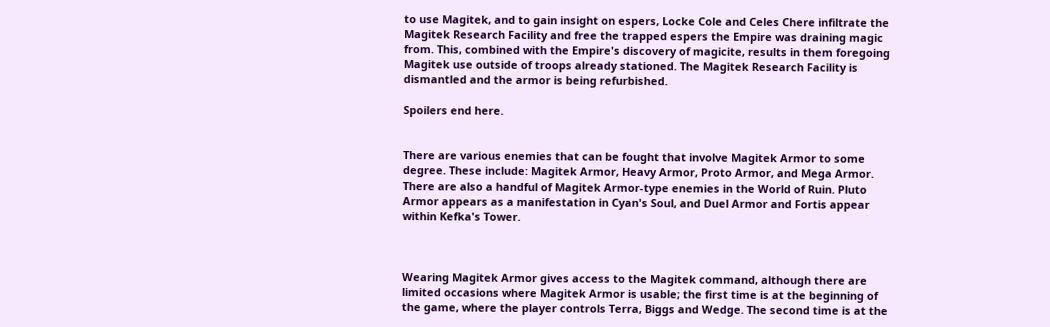to use Magitek, and to gain insight on espers, Locke Cole and Celes Chere infiltrate the Magitek Research Facility and free the trapped espers the Empire was draining magic from. This, combined with the Empire's discovery of magicite, results in them foregoing Magitek use outside of troops already stationed. The Magitek Research Facility is dismantled and the armor is being refurbished.

Spoilers end here.


There are various enemies that can be fought that involve Magitek Armor to some degree. These include: Magitek Armor, Heavy Armor, Proto Armor, and Mega Armor. There are also a handful of Magitek Armor-type enemies in the World of Ruin. Pluto Armor appears as a manifestation in Cyan's Soul, and Duel Armor and Fortis appear within Kefka's Tower.



Wearing Magitek Armor gives access to the Magitek command, although there are limited occasions where Magitek Armor is usable; the first time is at the beginning of the game, where the player controls Terra, Biggs and Wedge. The second time is at the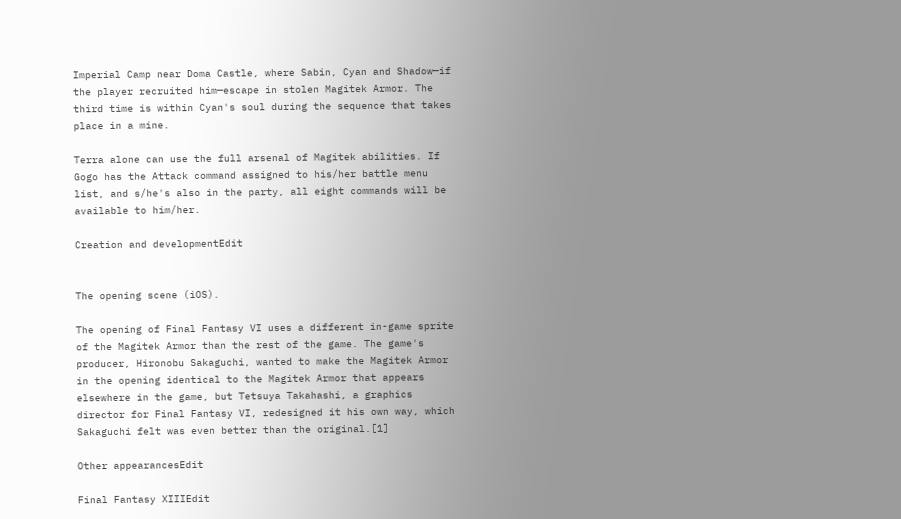Imperial Camp near Doma Castle, where Sabin, Cyan and Shadow—if the player recruited him—escape in stolen Magitek Armor. The third time is within Cyan's soul during the sequence that takes place in a mine.

Terra alone can use the full arsenal of Magitek abilities. If Gogo has the Attack command assigned to his/her battle menu list, and s/he's also in the party, all eight commands will be available to him/her.

Creation and developmentEdit


The opening scene (iOS).

The opening of Final Fantasy VI uses a different in-game sprite of the Magitek Armor than the rest of the game. The game's producer, Hironobu Sakaguchi, wanted to make the Magitek Armor in the opening identical to the Magitek Armor that appears elsewhere in the game, but Tetsuya Takahashi, a graphics director for Final Fantasy VI, redesigned it his own way, which Sakaguchi felt was even better than the original.[1]

Other appearancesEdit

Final Fantasy XIIIEdit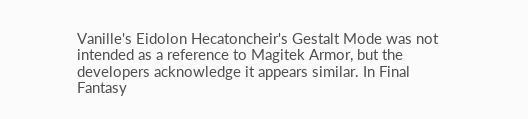Vanille's Eidolon Hecatoncheir's Gestalt Mode was not intended as a reference to Magitek Armor, but the developers acknowledge it appears similar. In Final Fantasy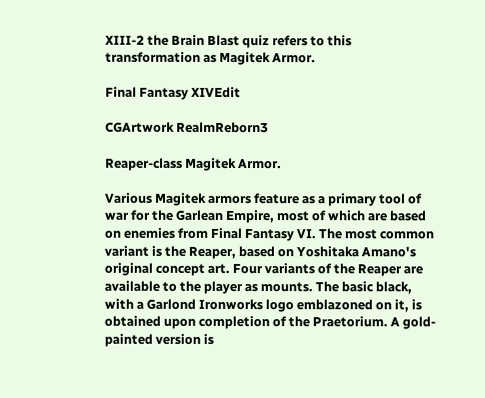XIII-2 the Brain Blast quiz refers to this transformation as Magitek Armor.

Final Fantasy XIVEdit

CGArtwork RealmReborn3

Reaper-class Magitek Armor.

Various Magitek armors feature as a primary tool of war for the Garlean Empire, most of which are based on enemies from Final Fantasy VI. The most common variant is the Reaper, based on Yoshitaka Amano's original concept art. Four variants of the Reaper are available to the player as mounts. The basic black, with a Garlond Ironworks logo emblazoned on it, is obtained upon completion of the Praetorium. A gold-painted version is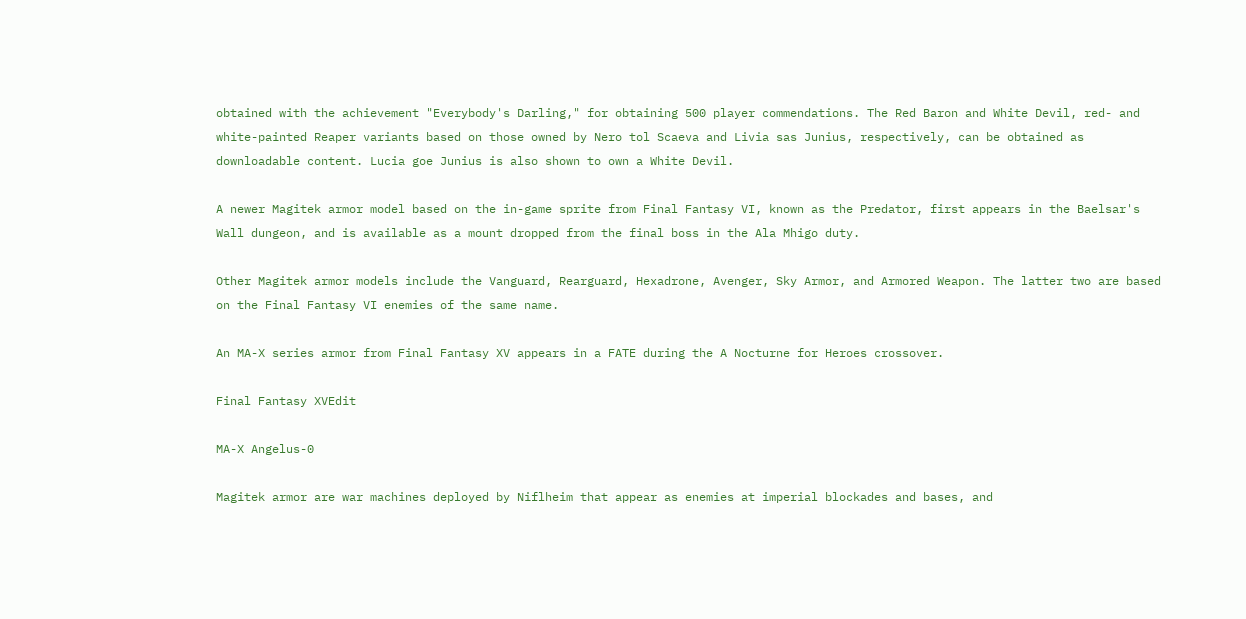obtained with the achievement "Everybody's Darling," for obtaining 500 player commendations. The Red Baron and White Devil, red- and white-painted Reaper variants based on those owned by Nero tol Scaeva and Livia sas Junius, respectively, can be obtained as downloadable content. Lucia goe Junius is also shown to own a White Devil.

A newer Magitek armor model based on the in-game sprite from Final Fantasy VI, known as the Predator, first appears in the Baelsar's Wall dungeon, and is available as a mount dropped from the final boss in the Ala Mhigo duty.

Other Magitek armor models include the Vanguard, Rearguard, Hexadrone, Avenger, Sky Armor, and Armored Weapon. The latter two are based on the Final Fantasy VI enemies of the same name.

An MA-X series armor from Final Fantasy XV appears in a FATE during the A Nocturne for Heroes crossover.

Final Fantasy XVEdit

MA-X Angelus-0

Magitek armor are war machines deployed by Niflheim that appear as enemies at imperial blockades and bases, and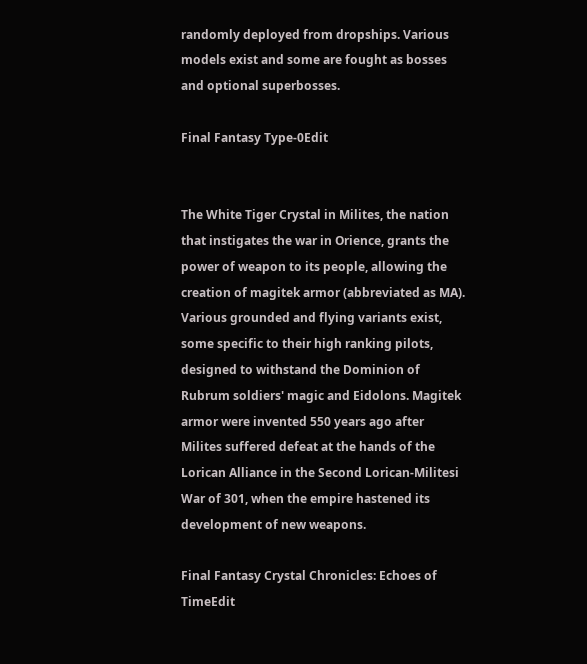randomly deployed from dropships. Various models exist and some are fought as bosses and optional superbosses.

Final Fantasy Type-0Edit


The White Tiger Crystal in Milites, the nation that instigates the war in Orience, grants the power of weapon to its people, allowing the creation of magitek armor (abbreviated as MA). Various grounded and flying variants exist, some specific to their high ranking pilots, designed to withstand the Dominion of Rubrum soldiers' magic and Eidolons. Magitek armor were invented 550 years ago after Milites suffered defeat at the hands of the Lorican Alliance in the Second Lorican-Militesi War of 301, when the empire hastened its development of new weapons.

Final Fantasy Crystal Chronicles: Echoes of TimeEdit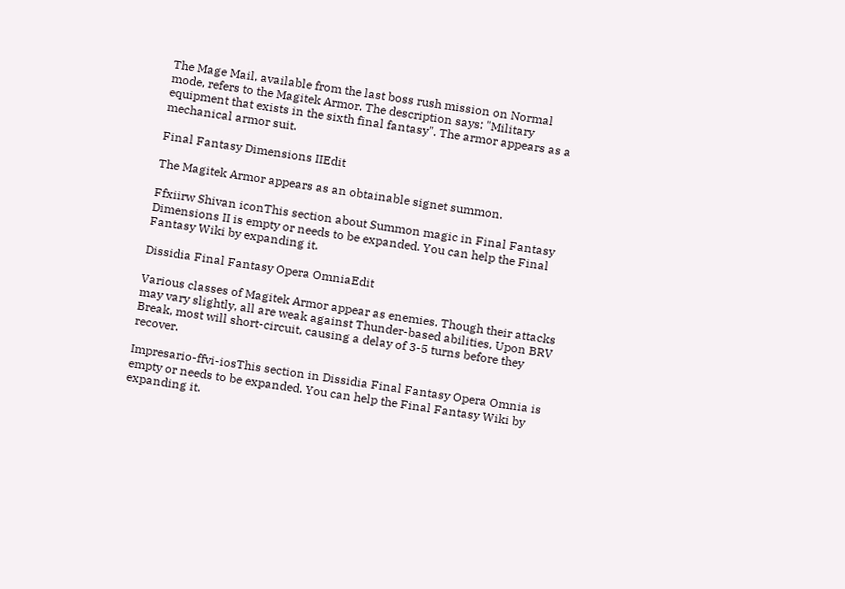The Mage Mail, available from the last boss rush mission on Normal mode, refers to the Magitek Armor. The description says: "Military equipment that exists in the sixth final fantasy". The armor appears as a mechanical armor suit.

Final Fantasy Dimensions IIEdit

The Magitek Armor appears as an obtainable signet summon.

Ffxiirw Shivan iconThis section about Summon magic in Final Fantasy Dimensions II is empty or needs to be expanded. You can help the Final Fantasy Wiki by expanding it.

Dissidia Final Fantasy Opera OmniaEdit

Various classes of Magitek Armor appear as enemies. Though their attacks may vary slightly, all are weak against Thunder-based abilities, Upon BRV Break, most will short-circuit, causing a delay of 3-5 turns before they recover.

Impresario-ffvi-iosThis section in Dissidia Final Fantasy Opera Omnia is empty or needs to be expanded. You can help the Final Fantasy Wiki by expanding it.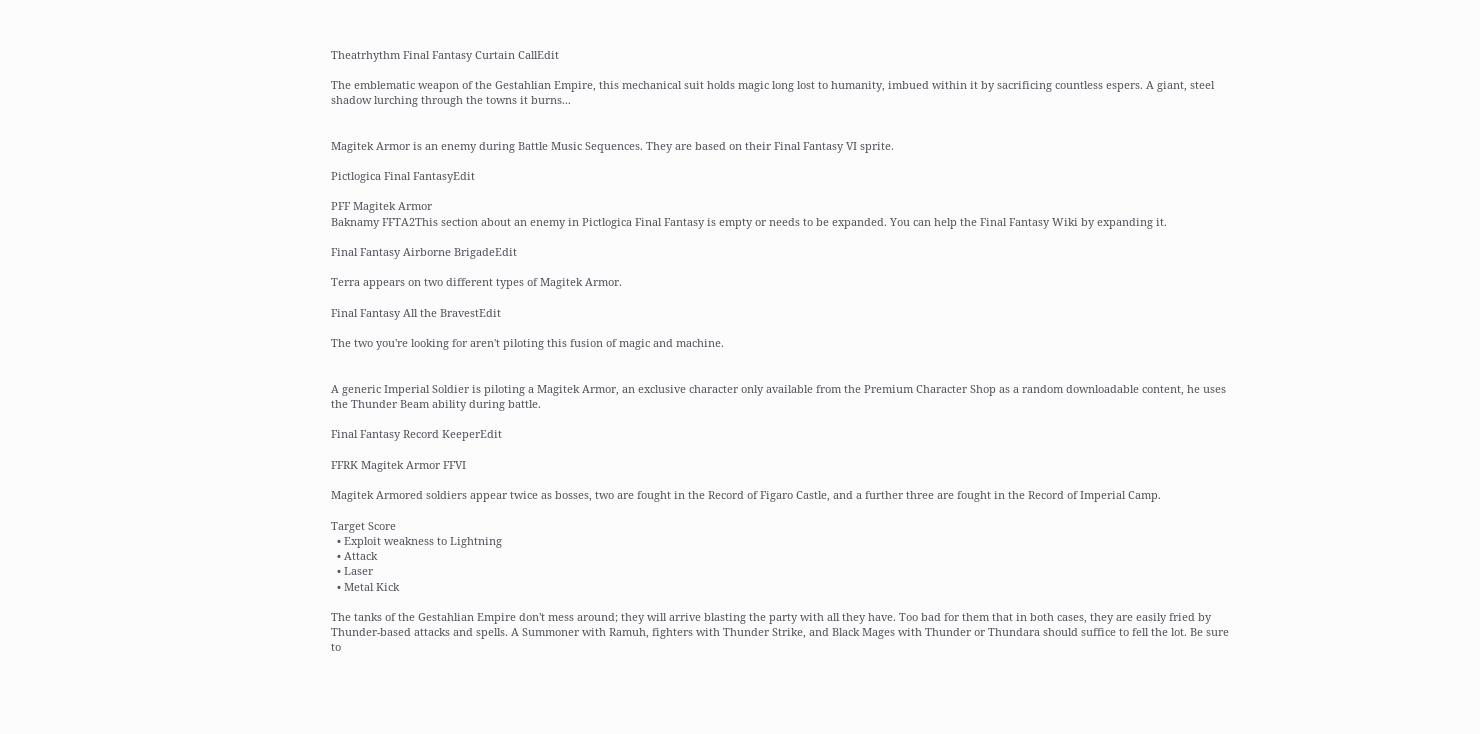Theatrhythm Final Fantasy Curtain CallEdit

The emblematic weapon of the Gestahlian Empire, this mechanical suit holds magic long lost to humanity, imbued within it by sacrificing countless espers. A giant, steel shadow lurching through the towns it burns...


Magitek Armor is an enemy during Battle Music Sequences. They are based on their Final Fantasy VI sprite.

Pictlogica Final FantasyEdit

PFF Magitek Armor
Baknamy FFTA2This section about an enemy in Pictlogica Final Fantasy is empty or needs to be expanded. You can help the Final Fantasy Wiki by expanding it.

Final Fantasy Airborne BrigadeEdit

Terra appears on two different types of Magitek Armor.

Final Fantasy All the BravestEdit

The two you're looking for aren't piloting this fusion of magic and machine.


A generic Imperial Soldier is piloting a Magitek Armor, an exclusive character only available from the Premium Character Shop as a random downloadable content, he uses the Thunder Beam ability during battle.

Final Fantasy Record KeeperEdit

FFRK Magitek Armor FFVI

Magitek Armored soldiers appear twice as bosses, two are fought in the Record of Figaro Castle, and a further three are fought in the Record of Imperial Camp.

Target Score
  • Exploit weakness to Lightning
  • Attack
  • Laser
  • Metal Kick

The tanks of the Gestahlian Empire don't mess around; they will arrive blasting the party with all they have. Too bad for them that in both cases, they are easily fried by Thunder-based attacks and spells. A Summoner with Ramuh, fighters with Thunder Strike, and Black Mages with Thunder or Thundara should suffice to fell the lot. Be sure to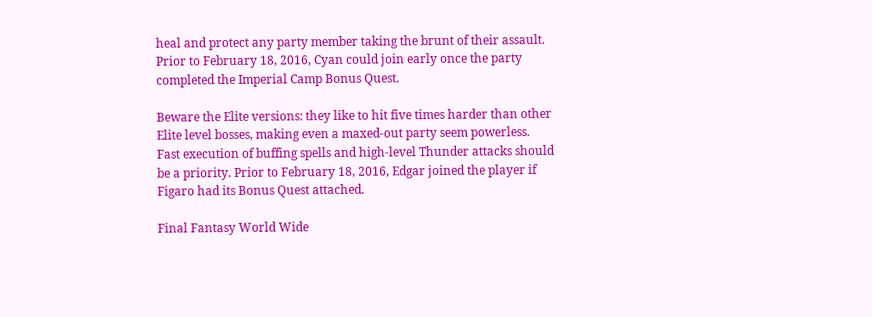heal and protect any party member taking the brunt of their assault. Prior to February 18, 2016, Cyan could join early once the party completed the Imperial Camp Bonus Quest.

Beware the Elite versions: they like to hit five times harder than other Elite level bosses, making even a maxed-out party seem powerless. Fast execution of buffing spells and high-level Thunder attacks should be a priority. Prior to February 18, 2016, Edgar joined the player if Figaro had its Bonus Quest attached.

Final Fantasy World Wide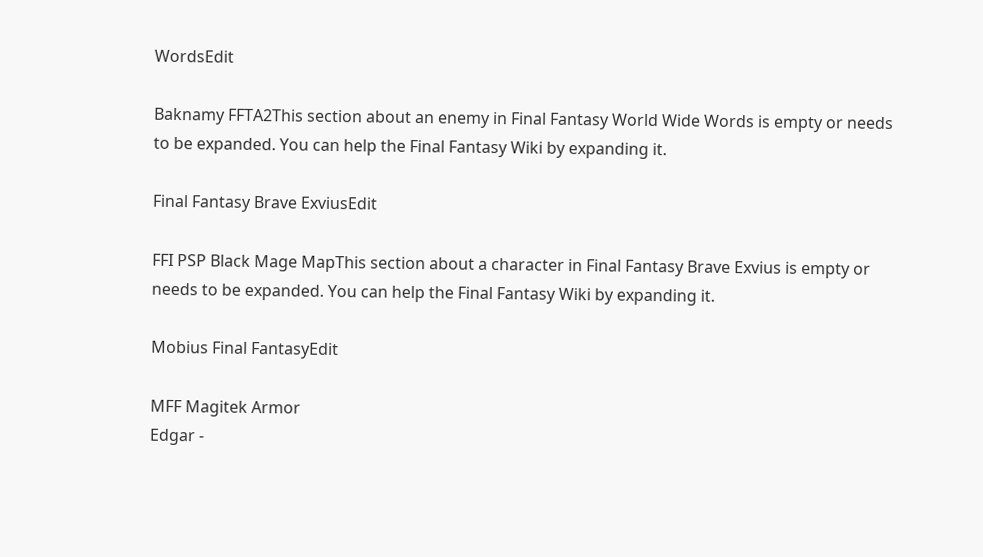WordsEdit

Baknamy FFTA2This section about an enemy in Final Fantasy World Wide Words is empty or needs to be expanded. You can help the Final Fantasy Wiki by expanding it.

Final Fantasy Brave ExviusEdit

FFI PSP Black Mage MapThis section about a character in Final Fantasy Brave Exvius is empty or needs to be expanded. You can help the Final Fantasy Wiki by expanding it.

Mobius Final FantasyEdit

MFF Magitek Armor
Edgar -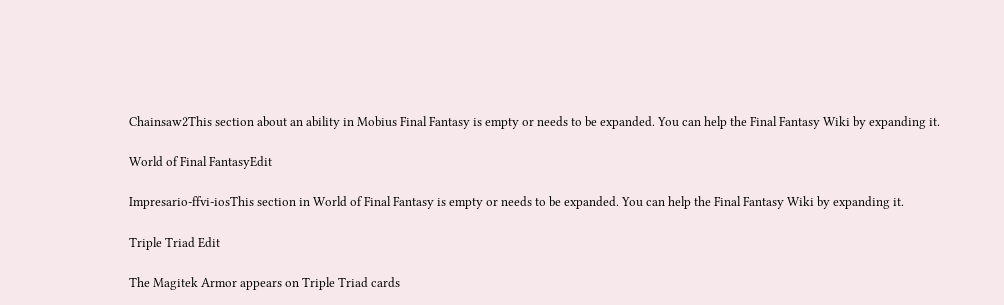Chainsaw2This section about an ability in Mobius Final Fantasy is empty or needs to be expanded. You can help the Final Fantasy Wiki by expanding it.

World of Final FantasyEdit

Impresario-ffvi-iosThis section in World of Final Fantasy is empty or needs to be expanded. You can help the Final Fantasy Wiki by expanding it.

Triple Triad Edit

The Magitek Armor appears on Triple Triad cards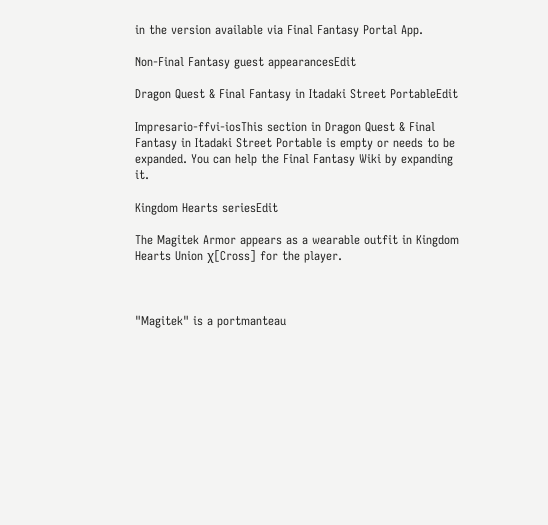in the version available via Final Fantasy Portal App.

Non-Final Fantasy guest appearancesEdit

Dragon Quest & Final Fantasy in Itadaki Street PortableEdit

Impresario-ffvi-iosThis section in Dragon Quest & Final Fantasy in Itadaki Street Portable is empty or needs to be expanded. You can help the Final Fantasy Wiki by expanding it.

Kingdom Hearts seriesEdit

The Magitek Armor appears as a wearable outfit in Kingdom Hearts Union χ[Cross] for the player.



"Magitek" is a portmanteau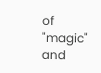of "magic" and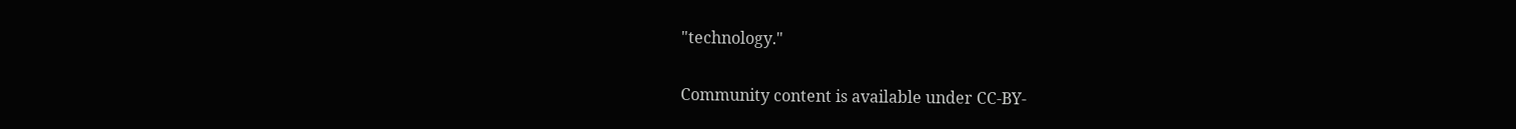"technology."


Community content is available under CC-BY-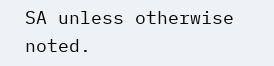SA unless otherwise noted.